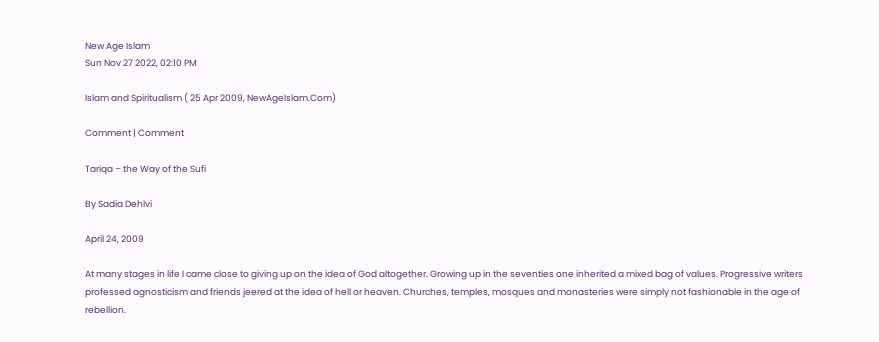New Age Islam
Sun Nov 27 2022, 02:10 PM

Islam and Spiritualism ( 25 Apr 2009, NewAgeIslam.Com)

Comment | Comment

Tariqa – the Way of the Sufi

By Sadia Dehlvi

April 24, 2009

At many stages in life I came close to giving up on the idea of God altogether. Growing up in the seventies one inherited a mixed bag of values. Progressive writers professed agnosticism and friends jeered at the idea of hell or heaven. Churches, temples, mosques and monasteries were simply not fashionable in the age of rebellion.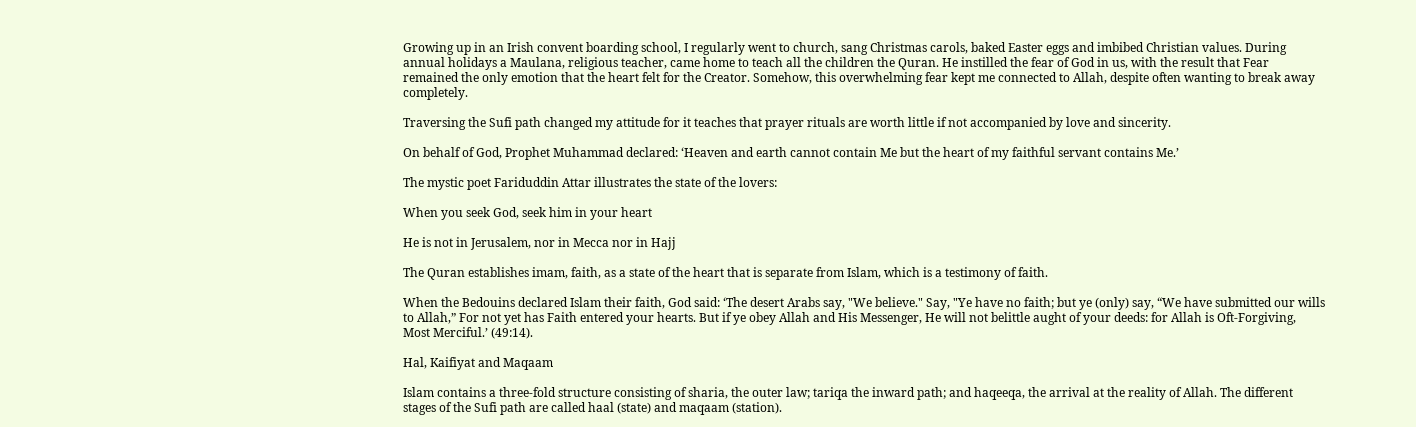Growing up in an Irish convent boarding school, I regularly went to church, sang Christmas carols, baked Easter eggs and imbibed Christian values. During annual holidays a Maulana, religious teacher, came home to teach all the children the Quran. He instilled the fear of God in us, with the result that Fear remained the only emotion that the heart felt for the Creator. Somehow, this overwhelming fear kept me connected to Allah, despite often wanting to break away completely.

Traversing the Sufi path changed my attitude for it teaches that prayer rituals are worth little if not accompanied by love and sincerity.

On behalf of God, Prophet Muhammad declared: ‘Heaven and earth cannot contain Me but the heart of my faithful servant contains Me.’

The mystic poet Fariduddin Attar illustrates the state of the lovers:

When you seek God, seek him in your heart

He is not in Jerusalem, nor in Mecca nor in Hajj

The Quran establishes imam, faith, as a state of the heart that is separate from Islam, which is a testimony of faith.

When the Bedouins declared Islam their faith, God said: ‘The desert Arabs say, "We believe." Say, "Ye have no faith; but ye (only) say, “We have submitted our wills to Allah,” For not yet has Faith entered your hearts. But if ye obey Allah and His Messenger, He will not belittle aught of your deeds: for Allah is Oft-Forgiving, Most Merciful.’ (49:14).

Hal, Kaifiyat and Maqaam

Islam contains a three-fold structure consisting of sharia, the outer law; tariqa the inward path; and haqeeqa, the arrival at the reality of Allah. The different stages of the Sufi path are called haal (state) and maqaam (station).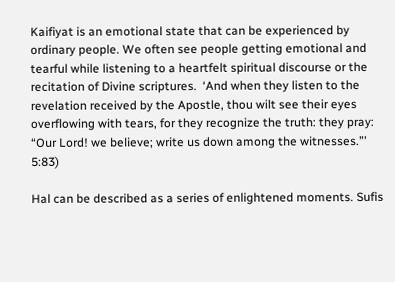Kaifiyat is an emotional state that can be experienced by ordinary people. We often see people getting emotional and tearful while listening to a heartfelt spiritual discourse or the recitation of Divine scriptures.  ‘And when they listen to the revelation received by the Apostle, thou wilt see their eyes overflowing with tears, for they recognize the truth: they pray: “Our Lord! we believe; write us down among the witnesses.”’ 5:83)

Hal can be described as a series of enlightened moments. Sufis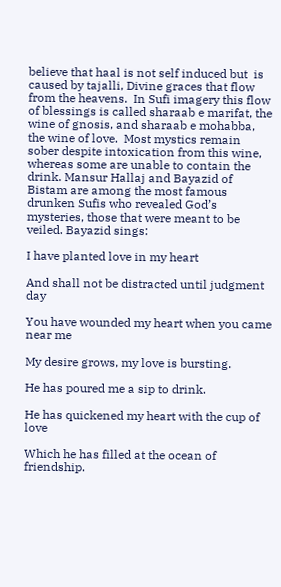believe that haal is not self induced but  is caused by tajalli, Divine graces that flow from the heavens.  In Sufi imagery this flow of blessings is called sharaab e marifat, the wine of gnosis, and sharaab e mohabba, the wine of love.  Most mystics remain sober despite intoxication from this wine, whereas some are unable to contain the drink. Mansur Hallaj and Bayazid of Bistam are among the most famous drunken Sufis who revealed God’s mysteries, those that were meant to be veiled. Bayazid sings:

I have planted love in my heart

And shall not be distracted until judgment day

You have wounded my heart when you came near me

My desire grows, my love is bursting.

He has poured me a sip to drink.

He has quickened my heart with the cup of love

Which he has filled at the ocean of friendship.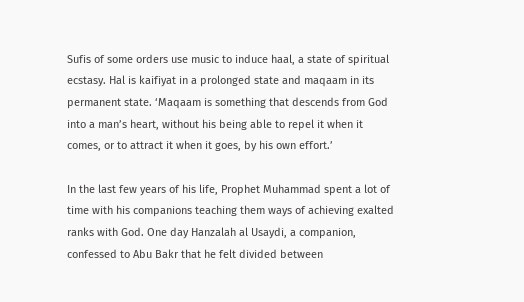Sufis of some orders use music to induce haal, a state of spiritual ecstasy. Hal is kaifiyat in a prolonged state and maqaam in its permanent state. ‘Maqaam is something that descends from God into a man’s heart, without his being able to repel it when it comes, or to attract it when it goes, by his own effort.’

In the last few years of his life, Prophet Muhammad spent a lot of time with his companions teaching them ways of achieving exalted ranks with God. One day Hanzalah al Usaydi, a companion, confessed to Abu Bakr that he felt divided between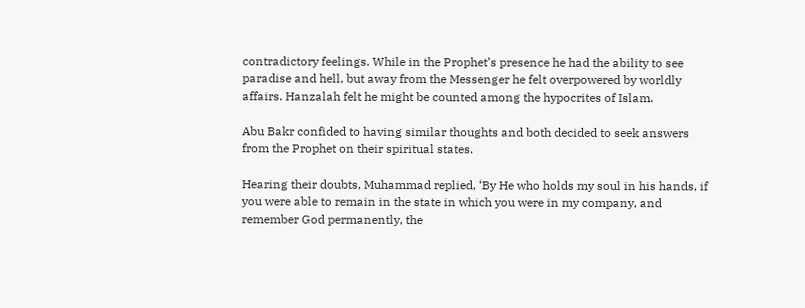contradictory feelings. While in the Prophet’s presence he had the ability to see paradise and hell, but away from the Messenger he felt overpowered by worldly affairs. Hanzalah felt he might be counted among the hypocrites of Islam.

Abu Bakr confided to having similar thoughts and both decided to seek answers from the Prophet on their spiritual states.

Hearing their doubts, Muhammad replied, ‘By He who holds my soul in his hands, if you were able to remain in the state in which you were in my company, and remember God permanently, the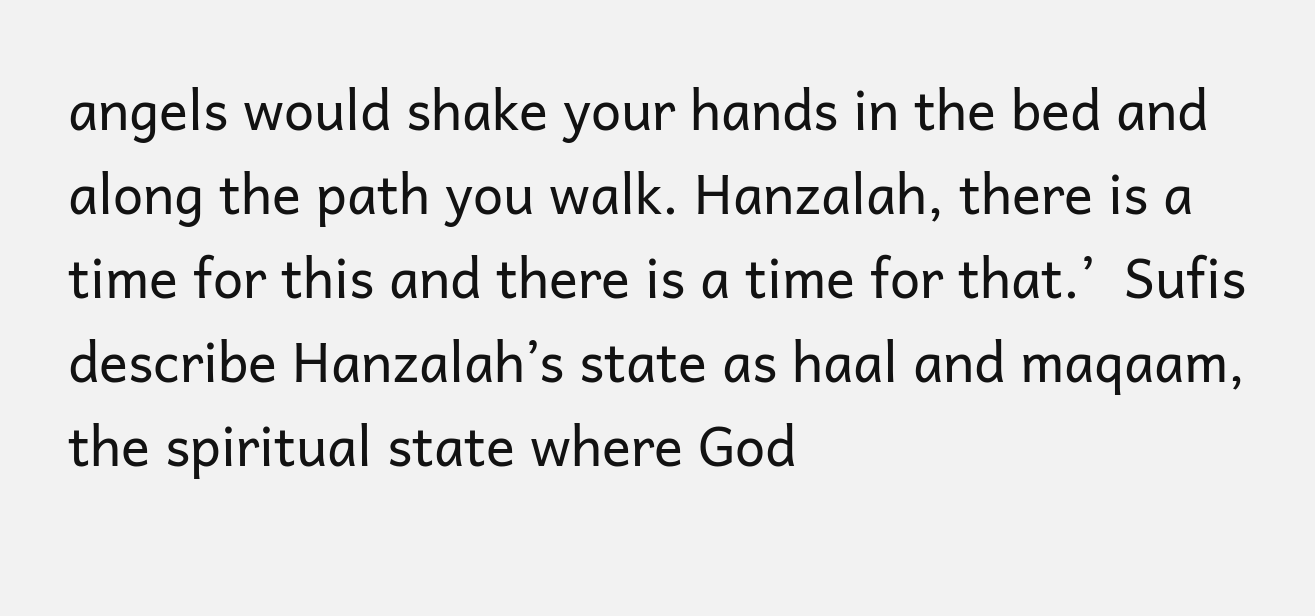angels would shake your hands in the bed and along the path you walk. Hanzalah, there is a time for this and there is a time for that.’  Sufis describe Hanzalah’s state as haal and maqaam, the spiritual state where God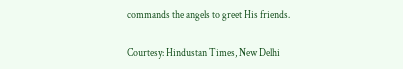commands the angels to greet His friends.

Courtesy: Hindustan Times, New Delhi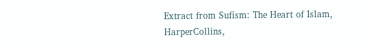Extract from Sufism: The Heart of Islam, HarperCollins,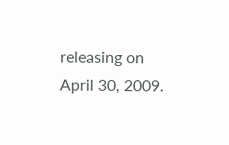releasing on April 30, 2009.